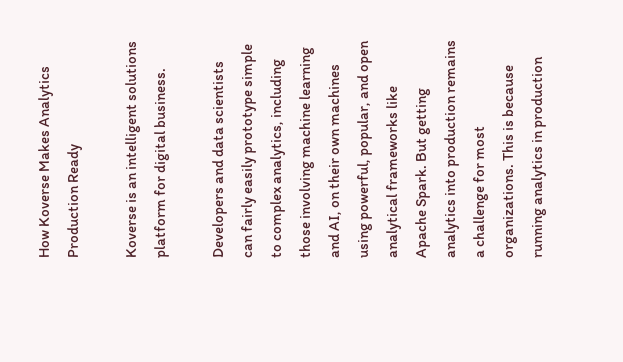How Koverse Makes Analytics Production Ready

Koverse is an intelligent solutions platform for digital business.

Developers and data scientists can fairly easily prototype simple to complex analytics, including those involving machine learning and AI, on their own machines using powerful, popular, and open analytical frameworks like Apache Spark. But getting analytics into production remains a challenge for most organizations. This is because running analytics in production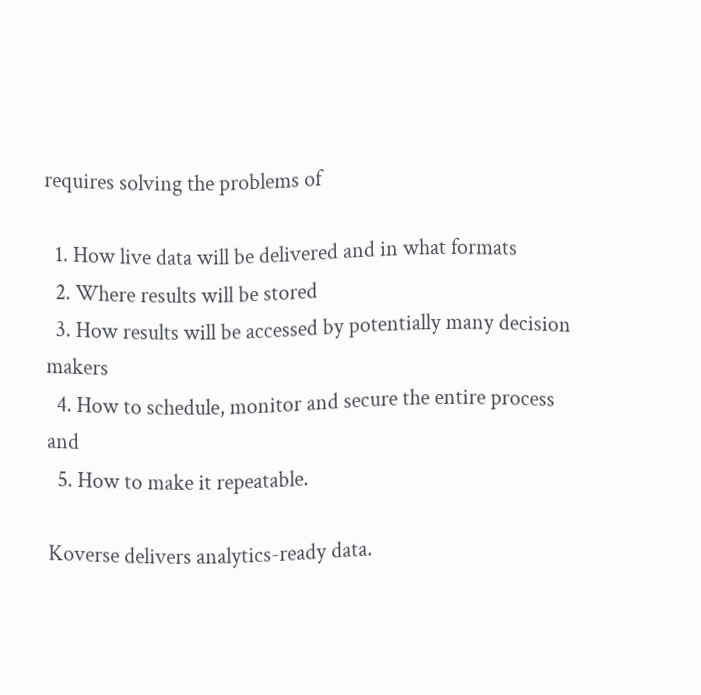requires solving the problems of

  1. How live data will be delivered and in what formats
  2. Where results will be stored
  3. How results will be accessed by potentially many decision makers
  4. How to schedule, monitor and secure the entire process and
  5. How to make it repeatable.

Koverse delivers analytics-ready data.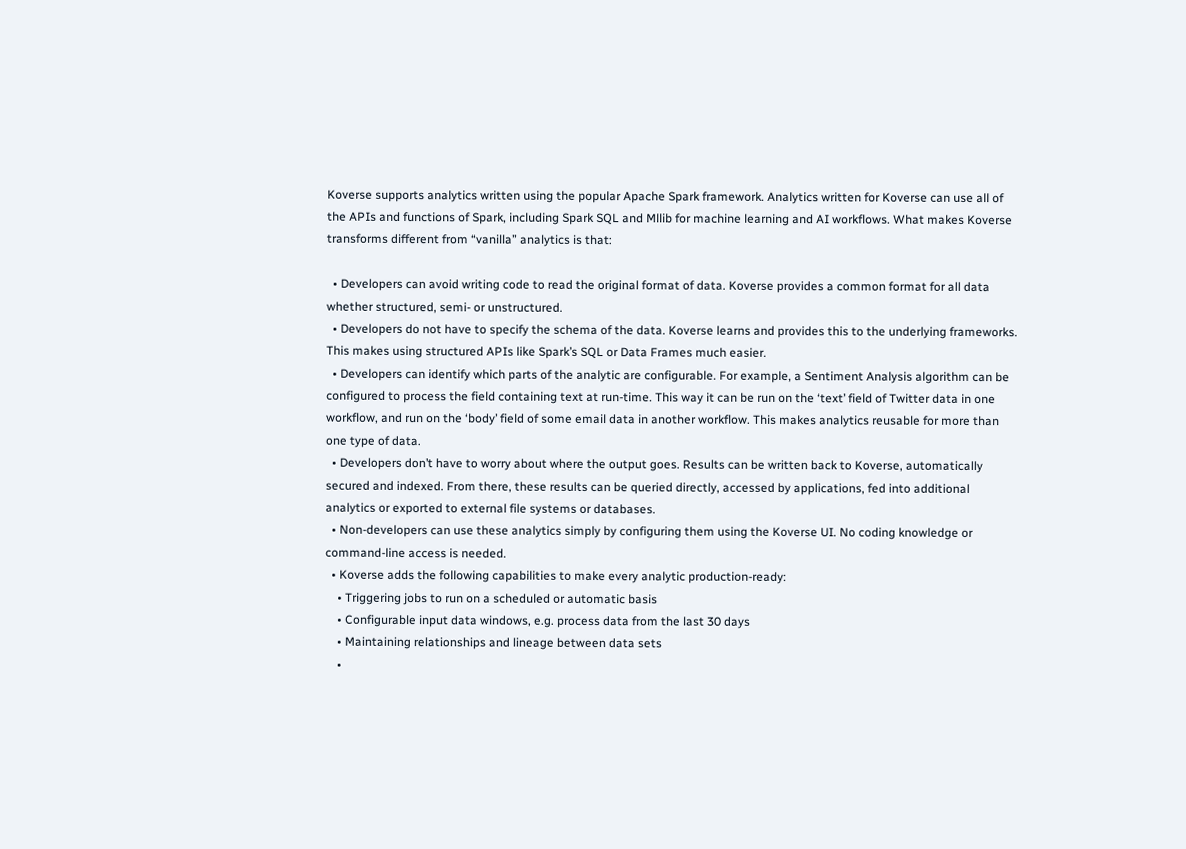Koverse supports analytics written using the popular Apache Spark framework. Analytics written for Koverse can use all of the APIs and functions of Spark, including Spark SQL and Mllib for machine learning and AI workflows. What makes Koverse transforms different from “vanilla” analytics is that:

  • Developers can avoid writing code to read the original format of data. Koverse provides a common format for all data whether structured, semi- or unstructured.
  • Developers do not have to specify the schema of the data. Koverse learns and provides this to the underlying frameworks. This makes using structured APIs like Spark’s SQL or Data Frames much easier.
  • Developers can identify which parts of the analytic are configurable. For example, a Sentiment Analysis algorithm can be configured to process the field containing text at run-time. This way it can be run on the ‘text’ field of Twitter data in one workflow, and run on the ‘body’ field of some email data in another workflow. This makes analytics reusable for more than one type of data.
  • Developers don’t have to worry about where the output goes. Results can be written back to Koverse, automatically secured and indexed. From there, these results can be queried directly, accessed by applications, fed into additional analytics or exported to external file systems or databases.
  • Non-developers can use these analytics simply by configuring them using the Koverse UI. No coding knowledge or command-line access is needed.
  • Koverse adds the following capabilities to make every analytic production-ready:
    • Triggering jobs to run on a scheduled or automatic basis
    • Configurable input data windows, e.g. process data from the last 30 days
    • Maintaining relationships and lineage between data sets
    •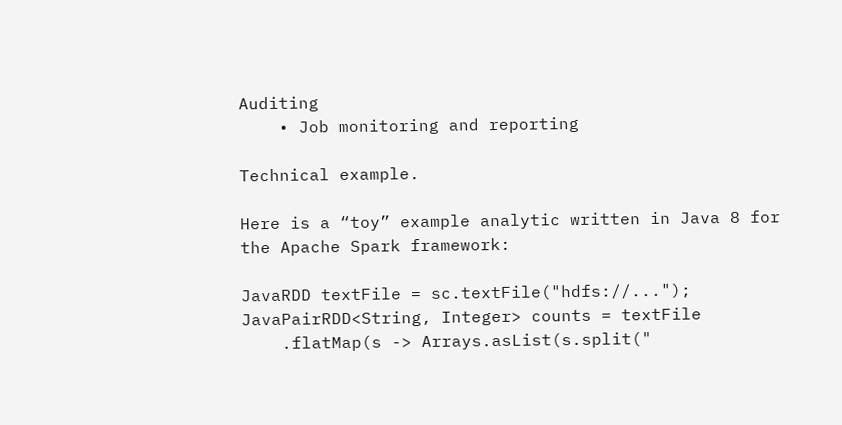Auditing
    • Job monitoring and reporting

Technical example.

Here is a “toy” example analytic written in Java 8 for the Apache Spark framework:

JavaRDD textFile = sc.textFile("hdfs://...");
JavaPairRDD<String, Integer> counts = textFile
    .flatMap(s -> Arrays.asList(s.split("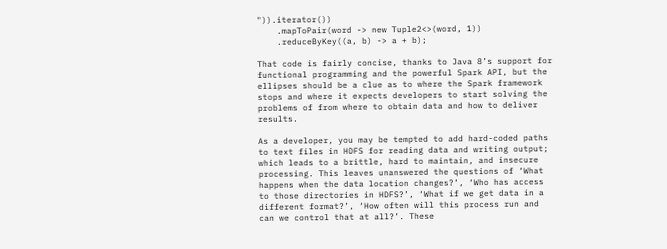")).iterator())
    .mapToPair(word -> new Tuple2<>(word, 1))
    .reduceByKey((a, b) -> a + b);

That code is fairly concise, thanks to Java 8’s support for functional programming and the powerful Spark API, but the ellipses should be a clue as to where the Spark framework stops and where it expects developers to start solving the problems of from where to obtain data and how to deliver results.

As a developer, you may be tempted to add hard-coded paths to text files in HDFS for reading data and writing output; which leads to a brittle, hard to maintain, and insecure processing. This leaves unanswered the questions of ‘What happens when the data location changes?’, ‘Who has access to those directories in HDFS?’, ‘What if we get data in a different format?’, ‘How often will this process run and can we control that at all?’. These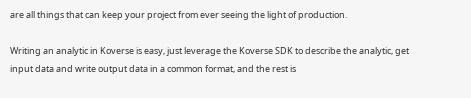are all things that can keep your project from ever seeing the light of production.

Writing an analytic in Koverse is easy, just leverage the Koverse SDK to describe the analytic, get input data and write output data in a common format, and the rest is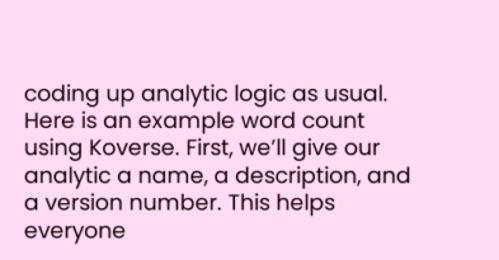coding up analytic logic as usual. Here is an example word count using Koverse. First, we’ll give our analytic a name, a description, and a version number. This helps everyone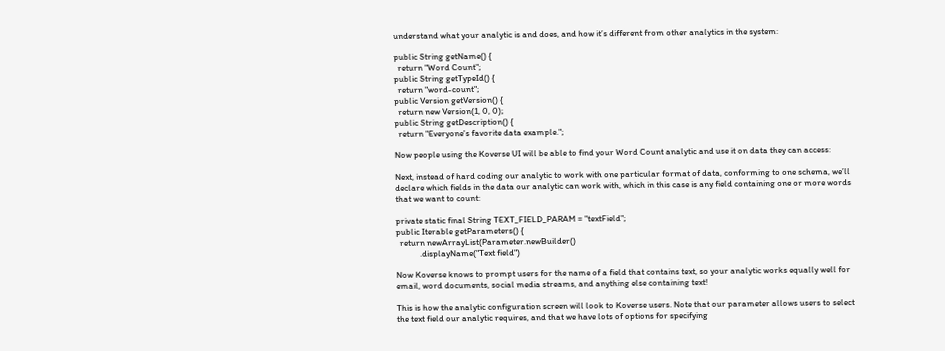understand what your analytic is and does, and how it’s different from other analytics in the system:

public String getName() {
  return "Word Count";
public String getTypeId() {
  return "word-count";
public Version getVersion() {
  return new Version(1, 0, 0);
public String getDescription() {
  return "Everyone's favorite data example.";

Now people using the Koverse UI will be able to find your Word Count analytic and use it on data they can access:

Next, instead of hard coding our analytic to work with one particular format of data, conforming to one schema, we’ll declare which fields in the data our analytic can work with, which in this case is any field containing one or more words that we want to count:

private static final String TEXT_FIELD_PARAM = "textField";
public Iterable getParameters() {
  return newArrayList(Parameter.newBuilder()
            .displayName("Text field")

Now Koverse knows to prompt users for the name of a field that contains text, so your analytic works equally well for email, word documents, social media streams, and anything else containing text!

This is how the analytic configuration screen will look to Koverse users. Note that our parameter allows users to select the text field our analytic requires, and that we have lots of options for specifying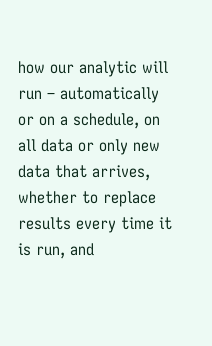how our analytic will run – automatically or on a schedule, on all data or only new data that arrives, whether to replace results every time it is run, and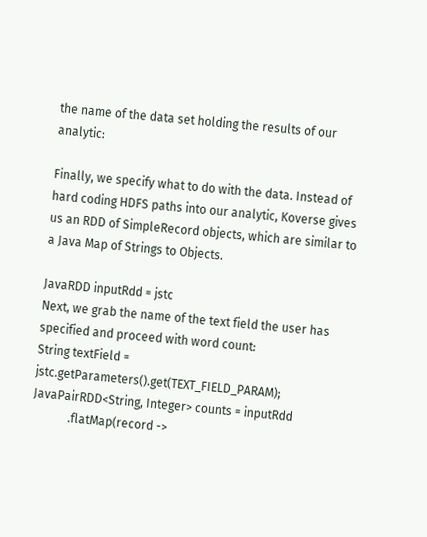the name of the data set holding the results of our analytic:

Finally, we specify what to do with the data. Instead of hard coding HDFS paths into our analytic, Koverse gives us an RDD of SimpleRecord objects, which are similar to a Java Map of Strings to Objects.

JavaRDD inputRdd = jstc
Next, we grab the name of the text field the user has specified and proceed with word count:
String textField = jstc.getParameters().get(TEXT_FIELD_PARAM);
JavaPairRDD<String, Integer> counts = inputRdd
            .flatMap(record ->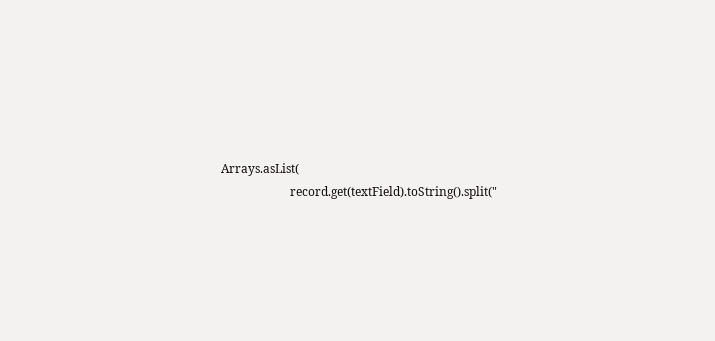Arrays.asList(
                       record.get(textField).toString().split("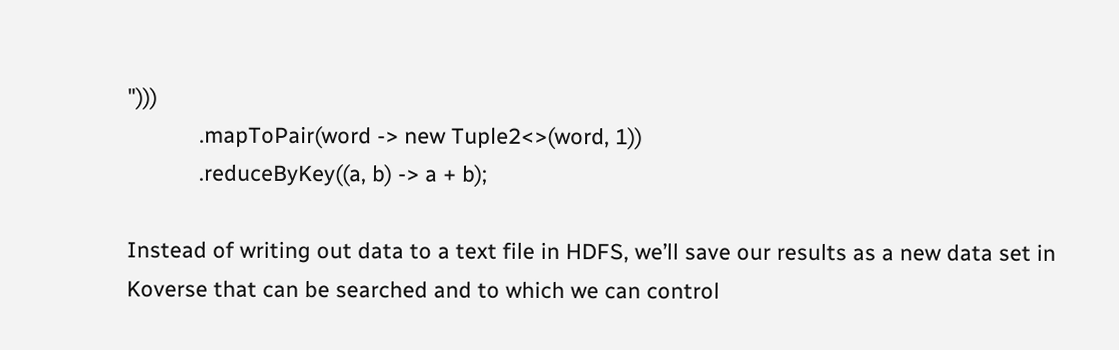")))
            .mapToPair(word -> new Tuple2<>(word, 1))
            .reduceByKey((a, b) -> a + b);

Instead of writing out data to a text file in HDFS, we’ll save our results as a new data set in Koverse that can be searched and to which we can control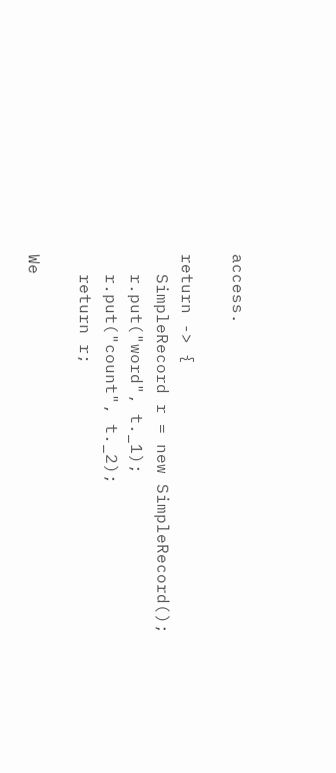access.

return -> {
  SimpleRecord r = new SimpleRecord();
  r.put("word", t._1);
  r.put("count", t._2);
  return r;

We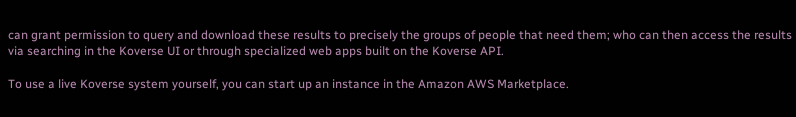can grant permission to query and download these results to precisely the groups of people that need them; who can then access the results via searching in the Koverse UI or through specialized web apps built on the Koverse API.

To use a live Koverse system yourself, you can start up an instance in the Amazon AWS Marketplace.